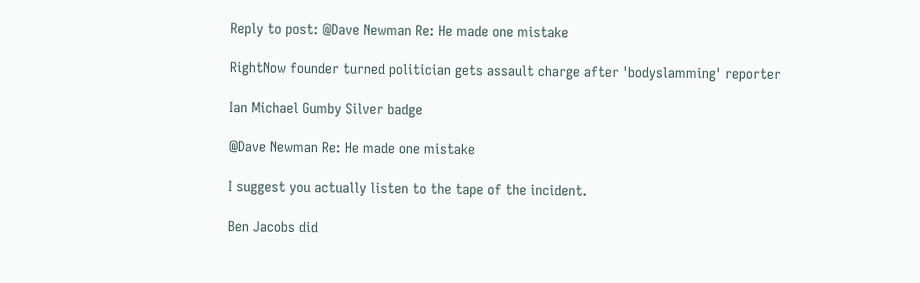Reply to post: @Dave Newman Re: He made one mistake

RightNow founder turned politician gets assault charge after 'bodyslamming' reporter

Ian Michael Gumby Silver badge

@Dave Newman Re: He made one mistake

I suggest you actually listen to the tape of the incident.

Ben Jacobs did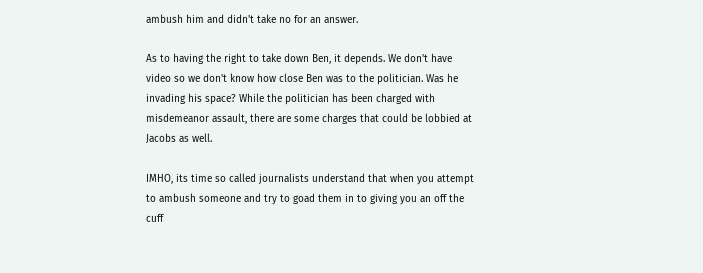ambush him and didn't take no for an answer.

As to having the right to take down Ben, it depends. We don't have video so we don't know how close Ben was to the politician. Was he invading his space? While the politician has been charged with misdemeanor assault, there are some charges that could be lobbied at Jacobs as well.

IMHO, its time so called journalists understand that when you attempt to ambush someone and try to goad them in to giving you an off the cuff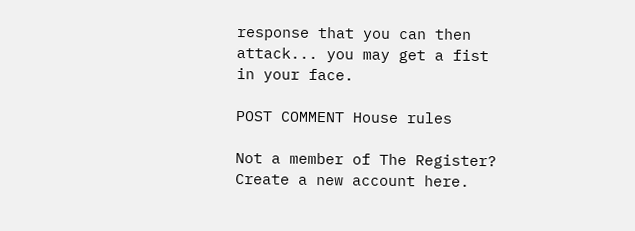response that you can then attack... you may get a fist in your face.

POST COMMENT House rules

Not a member of The Register? Create a new account here.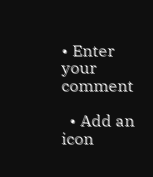• Enter your comment

  • Add an icon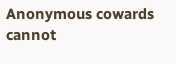Anonymous cowards cannot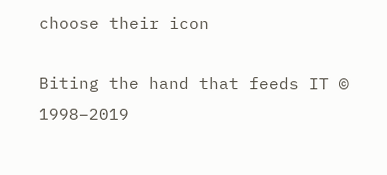choose their icon

Biting the hand that feeds IT © 1998–2019